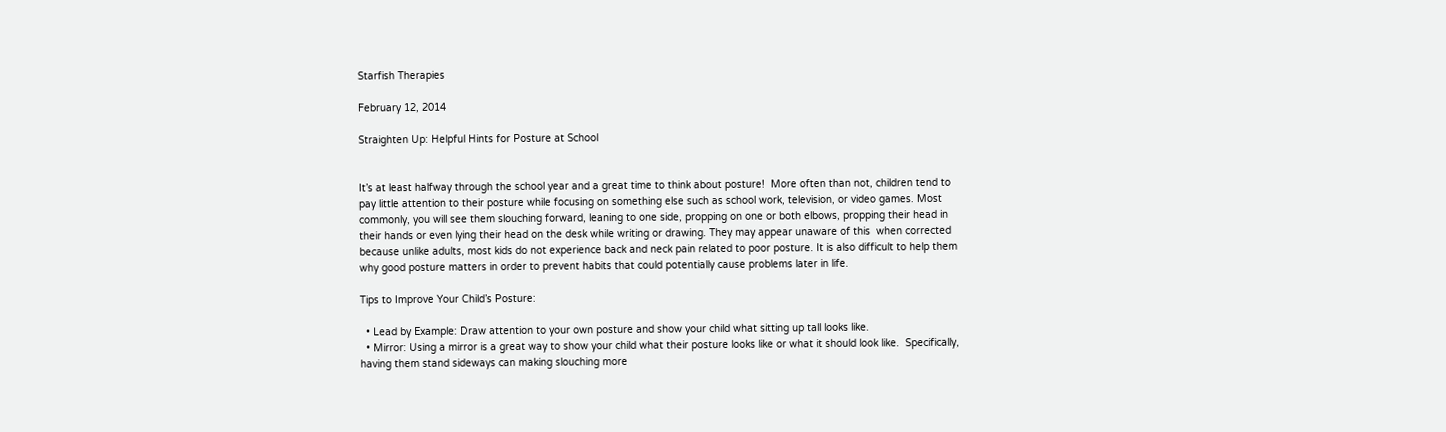Starfish Therapies

February 12, 2014

Straighten Up: Helpful Hints for Posture at School


It’s at least halfway through the school year and a great time to think about posture!  More often than not, children tend to pay little attention to their posture while focusing on something else such as school work, television, or video games. Most commonly, you will see them slouching forward, leaning to one side, propping on one or both elbows, propping their head in their hands or even lying their head on the desk while writing or drawing. They may appear unaware of this  when corrected because unlike adults, most kids do not experience back and neck pain related to poor posture. It is also difficult to help them why good posture matters in order to prevent habits that could potentially cause problems later in life.

Tips to Improve Your Child’s Posture:

  • Lead by Example: Draw attention to your own posture and show your child what sitting up tall looks like.
  • Mirror: Using a mirror is a great way to show your child what their posture looks like or what it should look like.  Specifically, having them stand sideways can making slouching more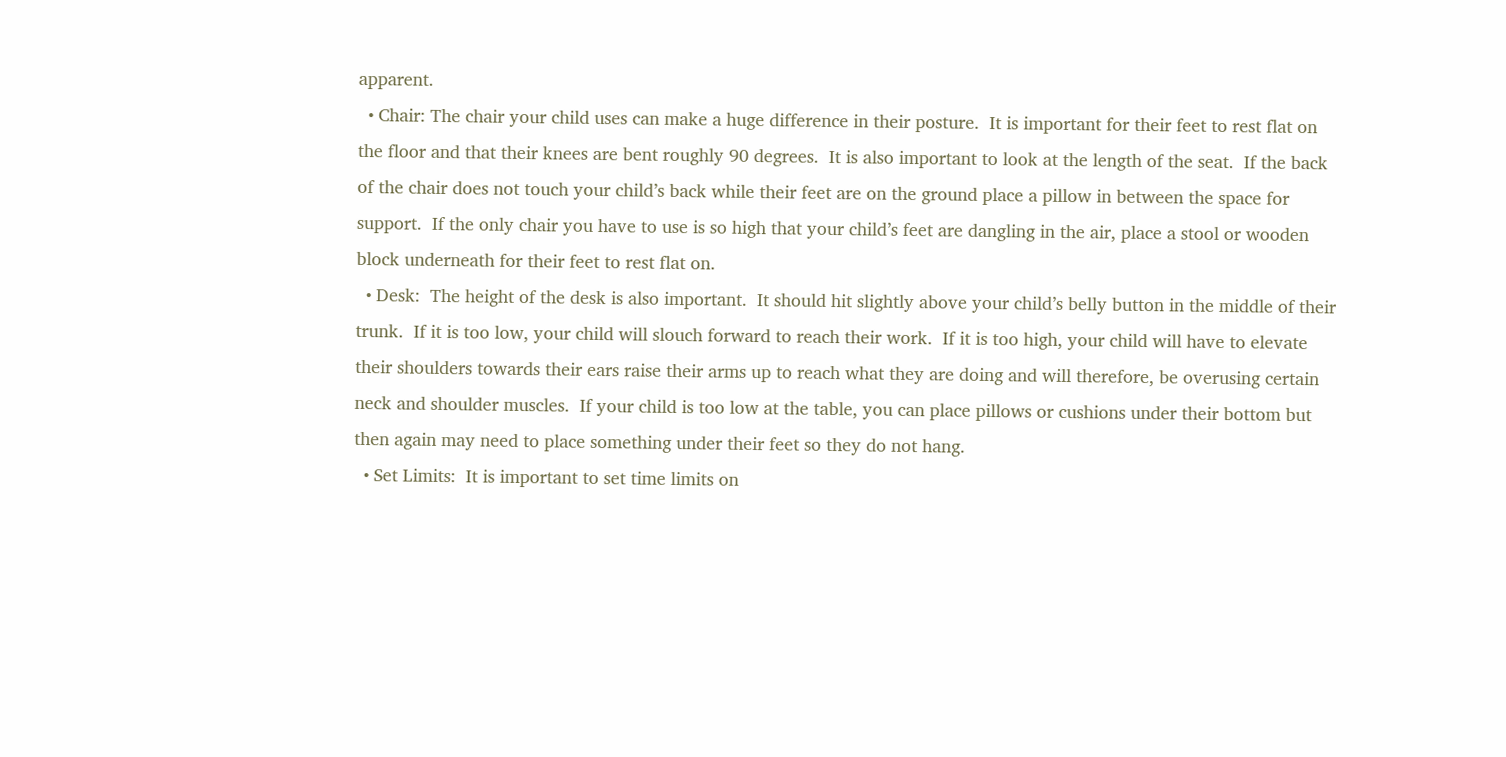apparent.
  • Chair: The chair your child uses can make a huge difference in their posture.  It is important for their feet to rest flat on the floor and that their knees are bent roughly 90 degrees.  It is also important to look at the length of the seat.  If the back of the chair does not touch your child’s back while their feet are on the ground place a pillow in between the space for support.  If the only chair you have to use is so high that your child’s feet are dangling in the air, place a stool or wooden block underneath for their feet to rest flat on.
  • Desk:  The height of the desk is also important.  It should hit slightly above your child’s belly button in the middle of their trunk.  If it is too low, your child will slouch forward to reach their work.  If it is too high, your child will have to elevate their shoulders towards their ears raise their arms up to reach what they are doing and will therefore, be overusing certain neck and shoulder muscles.  If your child is too low at the table, you can place pillows or cushions under their bottom but then again may need to place something under their feet so they do not hang.
  • Set Limits:  It is important to set time limits on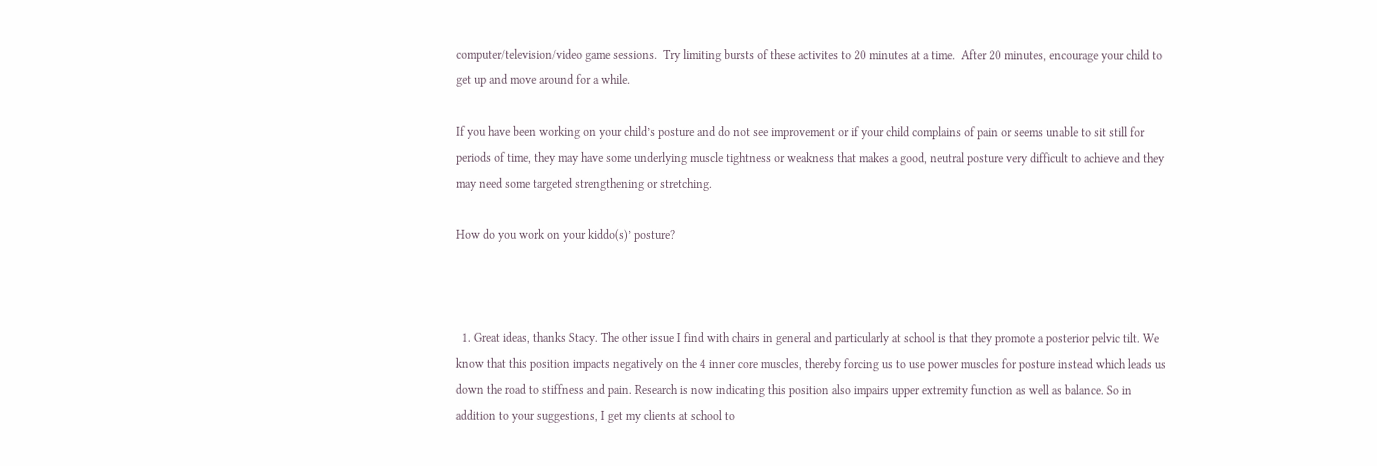computer/television/video game sessions.  Try limiting bursts of these activites to 20 minutes at a time.  After 20 minutes, encourage your child to get up and move around for a while.

If you have been working on your child’s posture and do not see improvement or if your child complains of pain or seems unable to sit still for periods of time, they may have some underlying muscle tightness or weakness that makes a good, neutral posture very difficult to achieve and they may need some targeted strengthening or stretching.

How do you work on your kiddo(s)’ posture?



  1. Great ideas, thanks Stacy. The other issue I find with chairs in general and particularly at school is that they promote a posterior pelvic tilt. We know that this position impacts negatively on the 4 inner core muscles, thereby forcing us to use power muscles for posture instead which leads us down the road to stiffness and pain. Research is now indicating this position also impairs upper extremity function as well as balance. So in addition to your suggestions, I get my clients at school to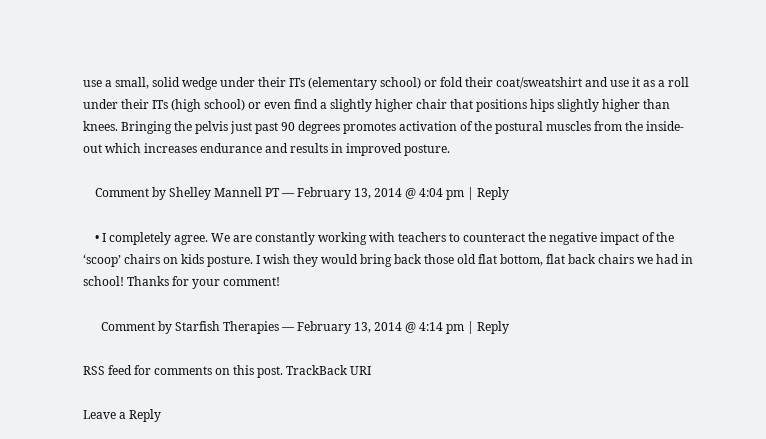use a small, solid wedge under their ITs (elementary school) or fold their coat/sweatshirt and use it as a roll under their ITs (high school) or even find a slightly higher chair that positions hips slightly higher than knees. Bringing the pelvis just past 90 degrees promotes activation of the postural muscles from the inside-out which increases endurance and results in improved posture.

    Comment by Shelley Mannell PT — February 13, 2014 @ 4:04 pm | Reply

    • I completely agree. We are constantly working with teachers to counteract the negative impact of the ‘scoop’ chairs on kids posture. I wish they would bring back those old flat bottom, flat back chairs we had in school! Thanks for your comment!

      Comment by Starfish Therapies — February 13, 2014 @ 4:14 pm | Reply

RSS feed for comments on this post. TrackBack URI

Leave a Reply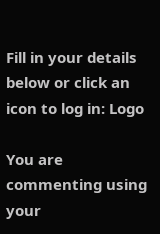Fill in your details below or click an icon to log in: Logo

You are commenting using your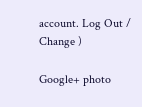account. Log Out /  Change )

Google+ photo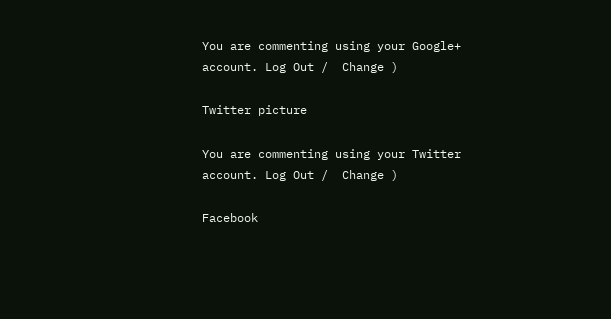You are commenting using your Google+ account. Log Out /  Change )

Twitter picture

You are commenting using your Twitter account. Log Out /  Change )

Facebook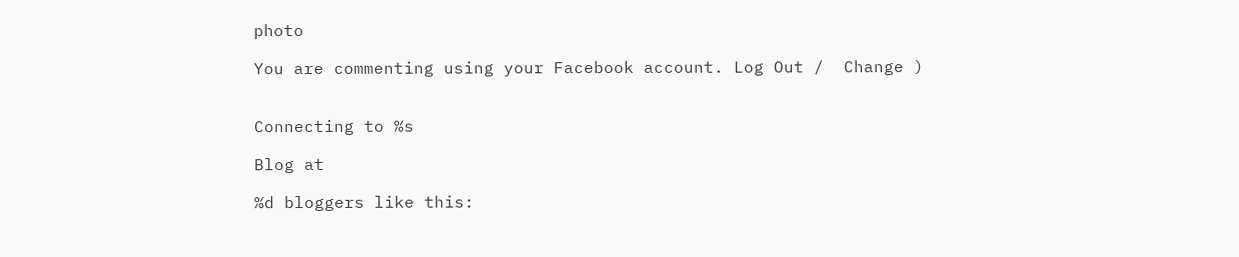photo

You are commenting using your Facebook account. Log Out /  Change )


Connecting to %s

Blog at

%d bloggers like this: